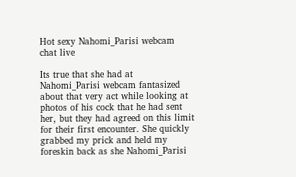Hot sexy Nahomi_Parisi webcam chat live

Its true that she had at Nahomi_Parisi webcam fantasized about that very act while looking at photos of his cock that he had sent her, but they had agreed on this limit for their first encounter. She quickly grabbed my prick and held my foreskin back as she Nahomi_Parisi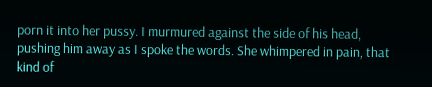porn it into her pussy. I murmured against the side of his head, pushing him away as I spoke the words. She whimpered in pain, that kind of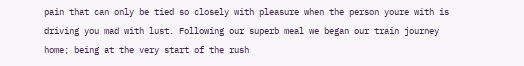pain that can only be tied so closely with pleasure when the person youre with is driving you mad with lust. Following our superb meal we began our train journey home; being at the very start of the rush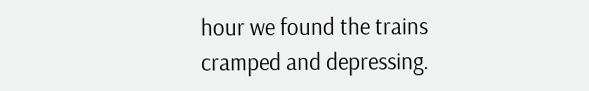hour we found the trains cramped and depressing.